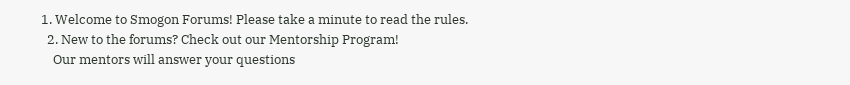1. Welcome to Smogon Forums! Please take a minute to read the rules.
  2. New to the forums? Check out our Mentorship Program!
    Our mentors will answer your questions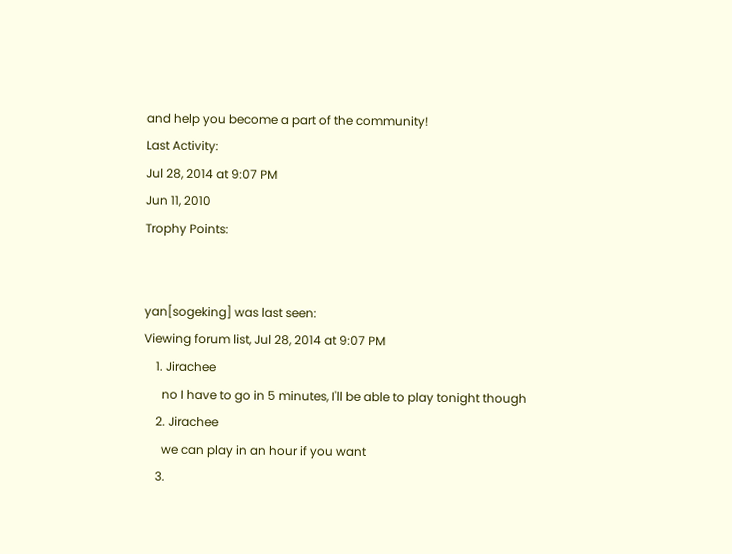and help you become a part of the community!
Last Activity:
Jul 28, 2014 at 9:07 PM
Jun 11, 2010
Trophy Points:


yan[sogeking] was last seen:
Viewing forum list, Jul 28, 2014 at 9:07 PM
    1. Jirachee
      no I have to go in 5 minutes, I'll be able to play tonight though
    2. Jirachee
      we can play in an hour if you want
    3.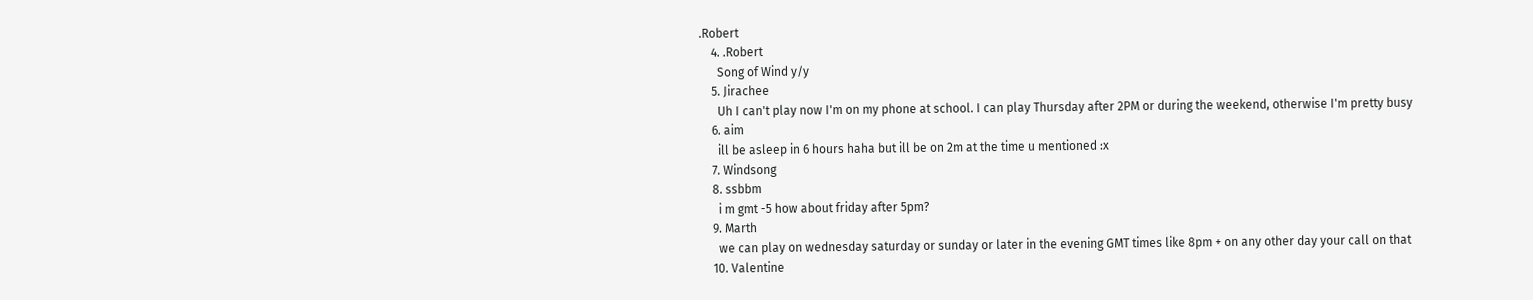.Robert
    4. .Robert
      Song of Wind y/y
    5. Jirachee
      Uh I can't play now I'm on my phone at school. I can play Thursday after 2PM or during the weekend, otherwise I'm pretty busy
    6. aim
      ill be asleep in 6 hours haha but ill be on 2m at the time u mentioned :x
    7. Windsong
    8. ssbbm
      i m gmt -5 how about friday after 5pm?
    9. Marth
      we can play on wednesday saturday or sunday or later in the evening GMT times like 8pm + on any other day your call on that
    10. Valentine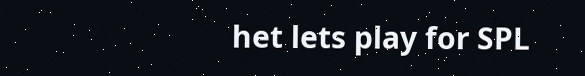het lets play for SPL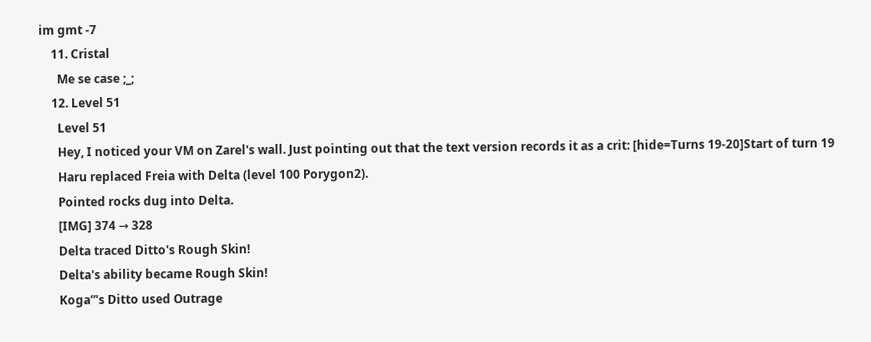im gmt -7
    11. Cristal
      Me se case ;_;
    12. Level 51
      Level 51
      Hey, I noticed your VM on Zarel's wall. Just pointing out that the text version records it as a crit: [hide=Turns 19-20]Start of turn 19
      Haru replaced Freia with Delta (level 100 Porygon2).
      Pointed rocks dug into Delta.
      [IMG] 374 → 328
      Delta traced Ditto's Rough Skin!
      Delta's ability became Rough Skin!
      Koga”'s Ditto used Outrage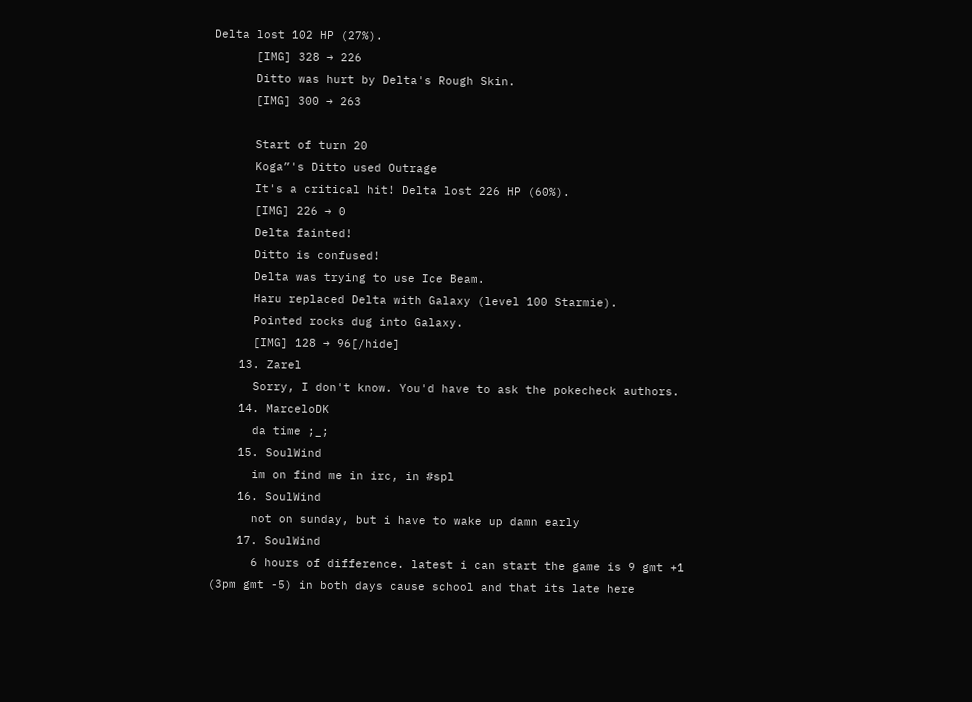Delta lost 102 HP (27%).
      [IMG] 328 → 226
      Ditto was hurt by Delta's Rough Skin.
      [IMG] 300 → 263

      Start of turn 20
      Koga”'s Ditto used Outrage
      It's a critical hit! Delta lost 226 HP (60%).
      [IMG] 226 → 0
      Delta fainted!
      Ditto is confused!
      Delta was trying to use Ice Beam.
      Haru replaced Delta with Galaxy (level 100 Starmie).
      Pointed rocks dug into Galaxy.
      [IMG] 128 → 96[/hide]
    13. Zarel
      Sorry, I don't know. You'd have to ask the pokecheck authors.
    14. MarceloDK
      da time ;_;
    15. SoulWind
      im on find me in irc, in #spl
    16. SoulWind
      not on sunday, but i have to wake up damn early
    17. SoulWind
      6 hours of difference. latest i can start the game is 9 gmt +1 (3pm gmt -5) in both days cause school and that its late here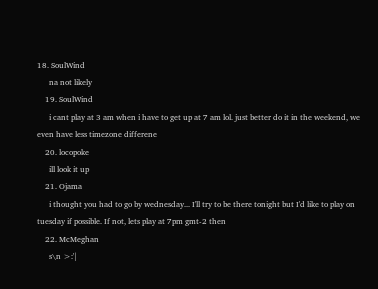18. SoulWind
      na not likely
    19. SoulWind
      i cant play at 3 am when i have to get up at 7 am lol. just better do it in the weekend, we even have less timezone differene
    20. locopoke
      ill look it up
    21. Ojama
      i thought you had to go by wednesday... I'll try to be there tonight but I'd like to play on tuesday if possible. If not, lets play at 7pm gmt-2 then
    22. McMeghan
      s\n >:'|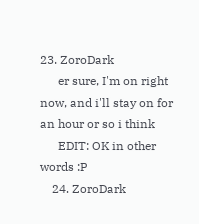23. ZoroDark
      er sure, I'm on right now, and i'll stay on for an hour or so i think
      EDIT: OK in other words :P
    24. ZoroDark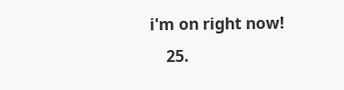i'm on right now!
    25.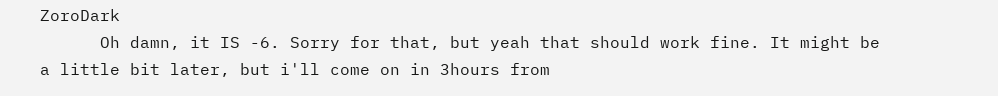ZoroDark
      Oh damn, it IS -6. Sorry for that, but yeah that should work fine. It might be a little bit later, but i'll come on in 3hours from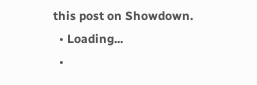this post on Showdown.
  • Loading...
  •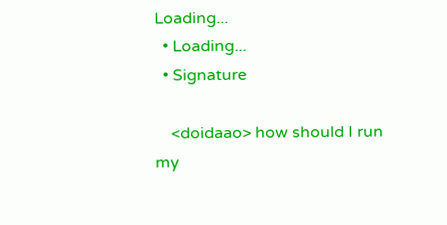Loading...
  • Loading...
  • Signature

    <doidaao> how should I run my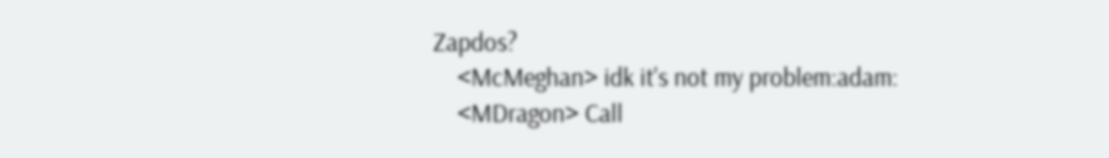Zapdos?
    <McMeghan> idk it's not my problem:adam:
    <MDragon> Call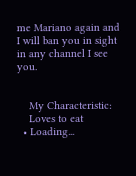me Mariano again and I will ban you in sight in any channel I see you.


    My Characteristic:
    Loves to eat
  • Loading...